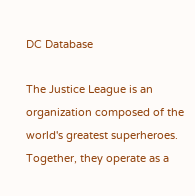DC Database

The Justice League is an organization composed of the world's greatest superheroes. Together, they operate as a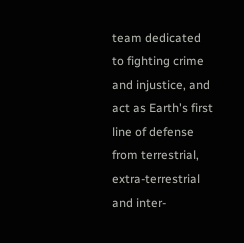team dedicated to fighting crime and injustice, and act as Earth's first line of defense from terrestrial, extra-terrestrial and inter-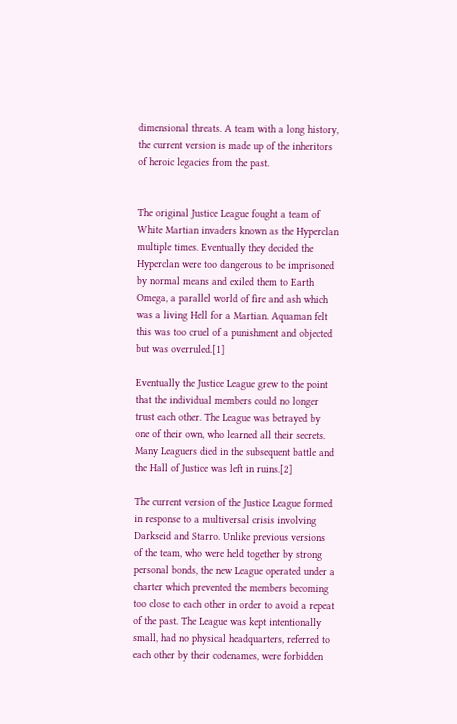dimensional threats. A team with a long history, the current version is made up of the inheritors of heroic legacies from the past.


The original Justice League fought a team of White Martian invaders known as the Hyperclan multiple times. Eventually they decided the Hyperclan were too dangerous to be imprisoned by normal means and exiled them to Earth Omega, a parallel world of fire and ash which was a living Hell for a Martian. Aquaman felt this was too cruel of a punishment and objected but was overruled.[1]

Eventually the Justice League grew to the point that the individual members could no longer trust each other. The League was betrayed by one of their own, who learned all their secrets. Many Leaguers died in the subsequent battle and the Hall of Justice was left in ruins.[2]

The current version of the Justice League formed in response to a multiversal crisis involving Darkseid and Starro. Unlike previous versions of the team, who were held together by strong personal bonds, the new League operated under a charter which prevented the members becoming too close to each other in order to avoid a repeat of the past. The League was kept intentionally small, had no physical headquarters, referred to each other by their codenames, were forbidden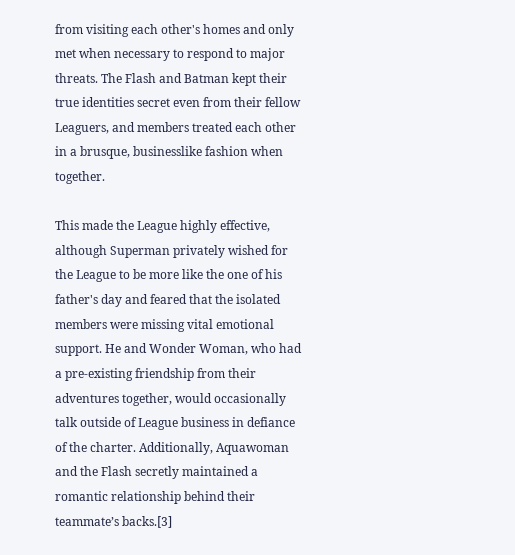from visiting each other's homes and only met when necessary to respond to major threats. The Flash and Batman kept their true identities secret even from their fellow Leaguers, and members treated each other in a brusque, businesslike fashion when together.

This made the League highly effective, although Superman privately wished for the League to be more like the one of his father's day and feared that the isolated members were missing vital emotional support. He and Wonder Woman, who had a pre-existing friendship from their adventures together, would occasionally talk outside of League business in defiance of the charter. Additionally, Aquawoman and the Flash secretly maintained a romantic relationship behind their teammate’s backs.[3]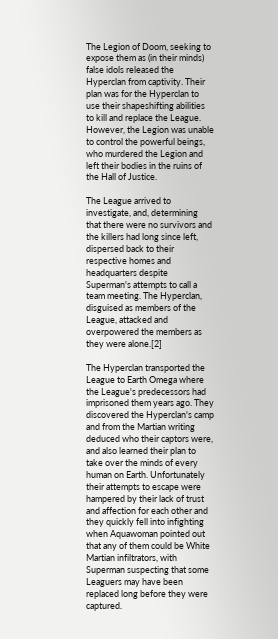The Legion of Doom, seeking to expose them as (in their minds) false idols released the Hyperclan from captivity. Their plan was for the Hyperclan to use their shapeshifting abilities to kill and replace the League. However, the Legion was unable to control the powerful beings, who murdered the Legion and left their bodies in the ruins of the Hall of Justice.

The League arrived to investigate, and, determining that there were no survivors and the killers had long since left, dispersed back to their respective homes and headquarters despite Superman's attempts to call a team meeting. The Hyperclan, disguised as members of the League, attacked and overpowered the members as they were alone.[2]

The Hyperclan transported the League to Earth Omega where the League's predecessors had imprisoned them years ago. They discovered the Hyperclan's camp and from the Martian writing deduced who their captors were, and also learned their plan to take over the minds of every human on Earth. Unfortunately their attempts to escape were hampered by their lack of trust and affection for each other and they quickly fell into infighting when Aquawoman pointed out that any of them could be White Martian infiltrators, with Superman suspecting that some Leaguers may have been replaced long before they were captured.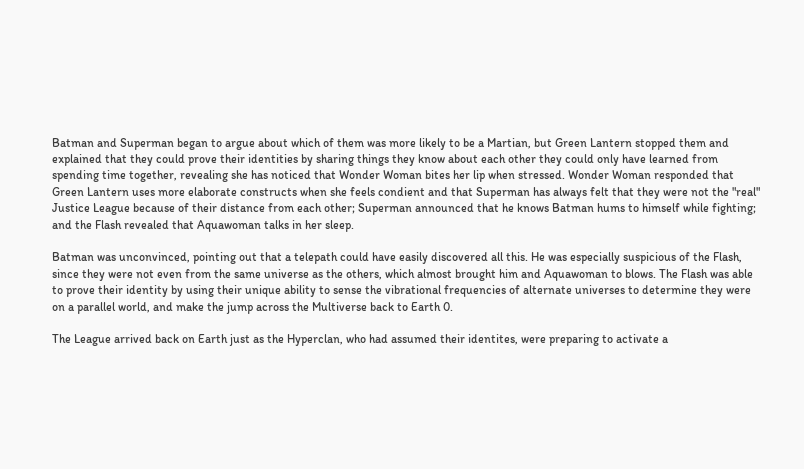Batman and Superman began to argue about which of them was more likely to be a Martian, but Green Lantern stopped them and explained that they could prove their identities by sharing things they know about each other they could only have learned from spending time together, revealing she has noticed that Wonder Woman bites her lip when stressed. Wonder Woman responded that Green Lantern uses more elaborate constructs when she feels condient and that Superman has always felt that they were not the "real" Justice League because of their distance from each other; Superman announced that he knows Batman hums to himself while fighting; and the Flash revealed that Aquawoman talks in her sleep.

Batman was unconvinced, pointing out that a telepath could have easily discovered all this. He was especially suspicious of the Flash, since they were not even from the same universe as the others, which almost brought him and Aquawoman to blows. The Flash was able to prove their identity by using their unique ability to sense the vibrational frequencies of alternate universes to determine they were on a parallel world, and make the jump across the Multiverse back to Earth 0.

The League arrived back on Earth just as the Hyperclan, who had assumed their identites, were preparing to activate a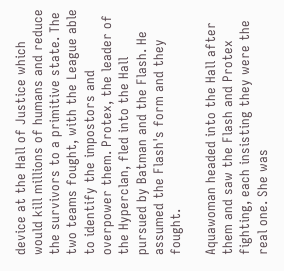device at the Hall of Justice which would kill millions of humans and reduce the survivors to a primitive state. The two teams fought, with the League able to identify the impostors and overpower them. Protex, the leader of the Hyperclan, fled into the Hall pursued by Batman and the Flash. He assumed the Flash's form and they fought.

Aquawoman headed into the Hall after them and saw the Flash and Protex fighting, each insisting they were the real one. She was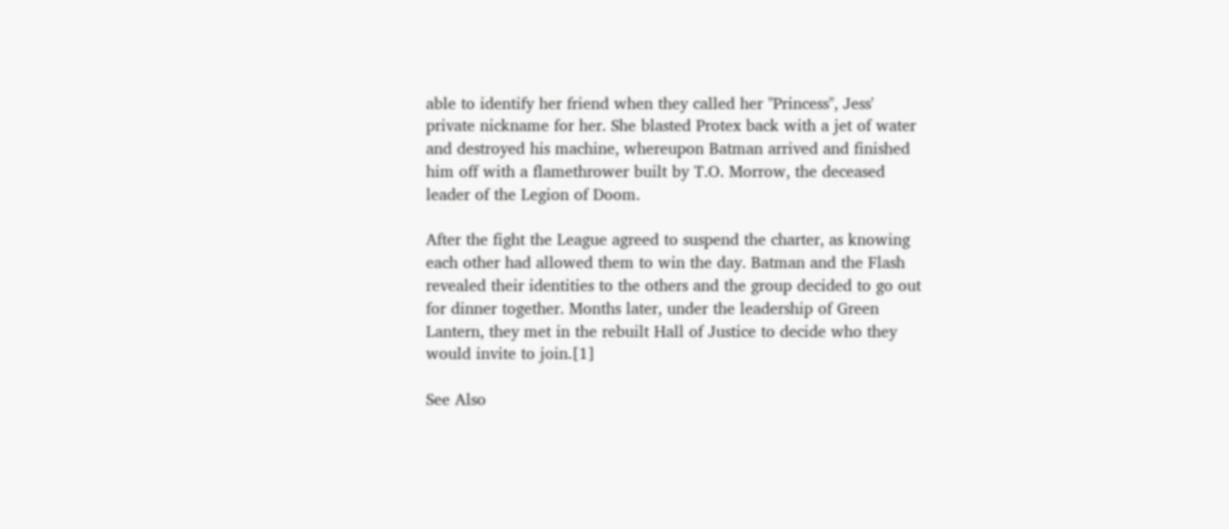able to identify her friend when they called her "Princess", Jess' private nickname for her. She blasted Protex back with a jet of water and destroyed his machine, whereupon Batman arrived and finished him off with a flamethrower built by T.O. Morrow, the deceased leader of the Legion of Doom.

After the fight the League agreed to suspend the charter, as knowing each other had allowed them to win the day. Batman and the Flash revealed their identities to the others and the group decided to go out for dinner together. Months later, under the leadership of Green Lantern, they met in the rebuilt Hall of Justice to decide who they would invite to join.[1]

See Also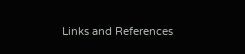Links and References